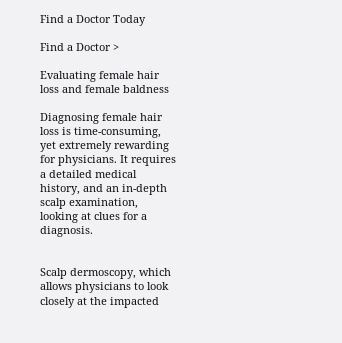Find a Doctor Today

Find a Doctor >

Evaluating female hair loss and female baldness

Diagnosing female hair loss is time-consuming, yet extremely rewarding for physicians. It requires a detailed medical history, and an in-depth scalp examination, looking at clues for a diagnosis.


Scalp dermoscopy, which allows physicians to look closely at the impacted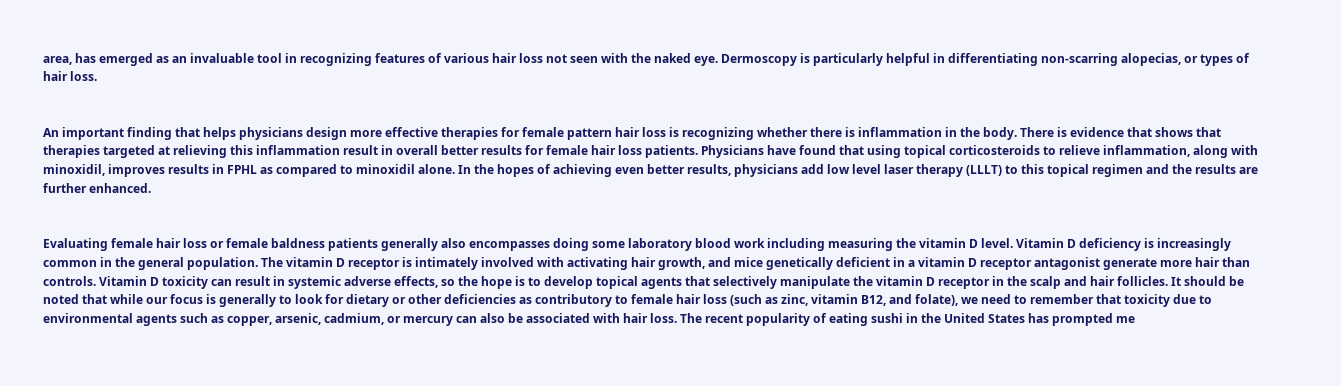area, has emerged as an invaluable tool in recognizing features of various hair loss not seen with the naked eye. Dermoscopy is particularly helpful in differentiating non-scarring alopecias, or types of hair loss.


An important finding that helps physicians design more effective therapies for female pattern hair loss is recognizing whether there is inflammation in the body. There is evidence that shows that therapies targeted at relieving this inflammation result in overall better results for female hair loss patients. Physicians have found that using topical corticosteroids to relieve inflammation, along with minoxidil, improves results in FPHL as compared to minoxidil alone. In the hopes of achieving even better results, physicians add low level laser therapy (LLLT) to this topical regimen and the results are further enhanced.


Evaluating female hair loss or female baldness patients generally also encompasses doing some laboratory blood work including measuring the vitamin D level. Vitamin D deficiency is increasingly common in the general population. The vitamin D receptor is intimately involved with activating hair growth, and mice genetically deficient in a vitamin D receptor antagonist generate more hair than controls. Vitamin D toxicity can result in systemic adverse effects, so the hope is to develop topical agents that selectively manipulate the vitamin D receptor in the scalp and hair follicles. It should be noted that while our focus is generally to look for dietary or other deficiencies as contributory to female hair loss (such as zinc, vitamin B12, and folate), we need to remember that toxicity due to environmental agents such as copper, arsenic, cadmium, or mercury can also be associated with hair loss. The recent popularity of eating sushi in the United States has prompted me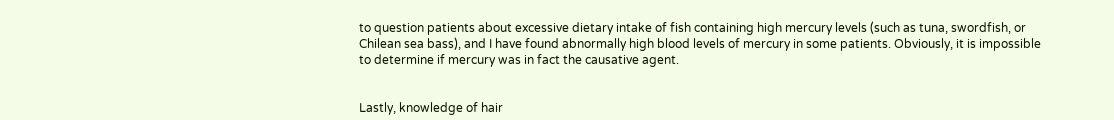to question patients about excessive dietary intake of fish containing high mercury levels (such as tuna, swordfish, or Chilean sea bass), and I have found abnormally high blood levels of mercury in some patients. Obviously, it is impossible to determine if mercury was in fact the causative agent.


Lastly, knowledge of hair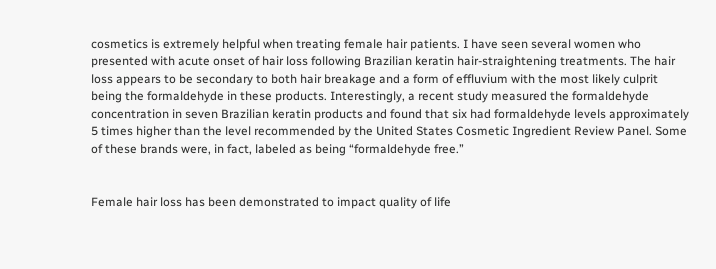cosmetics is extremely helpful when treating female hair patients. I have seen several women who presented with acute onset of hair loss following Brazilian keratin hair-straightening treatments. The hair loss appears to be secondary to both hair breakage and a form of effluvium with the most likely culprit being the formaldehyde in these products. Interestingly, a recent study measured the formaldehyde concentration in seven Brazilian keratin products and found that six had formaldehyde levels approximately 5 times higher than the level recommended by the United States Cosmetic Ingredient Review Panel. Some of these brands were, in fact, labeled as being “formaldehyde free.”


Female hair loss has been demonstrated to impact quality of life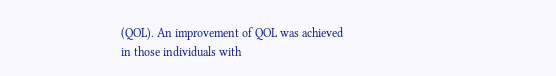(QOL). An improvement of QOL was achieved in those individuals with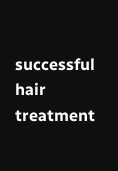successful hair treatment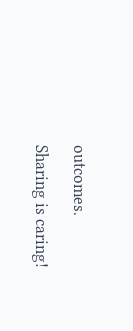outcomes.

Sharing is caring!